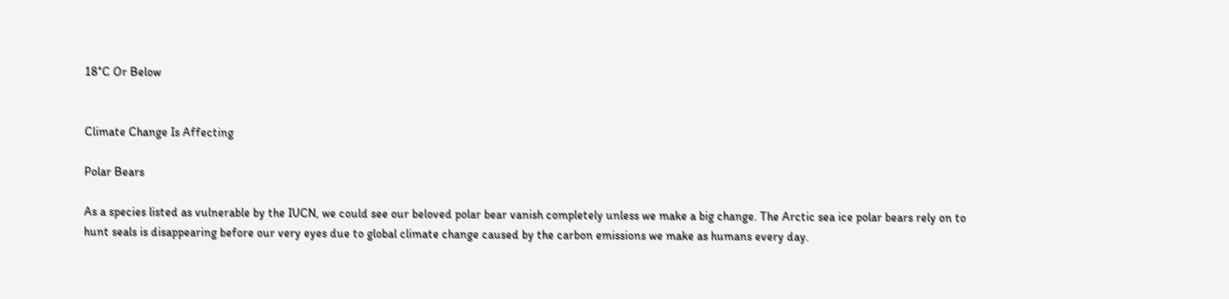18°C Or Below


Climate Change Is Affecting

Polar Bears

As a species listed as vulnerable by the IUCN, we could see our beloved polar bear vanish completely unless we make a big change. The Arctic sea ice polar bears rely on to hunt seals is disappearing before our very eyes due to global climate change caused by the carbon emissions we make as humans every day.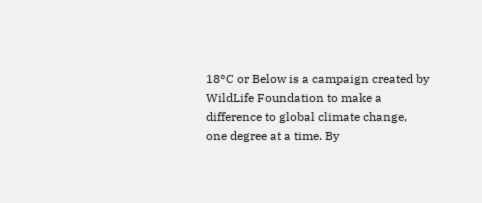18°C or Below is a campaign created by WildLife Foundation to make a difference to global climate change, one degree at a time. By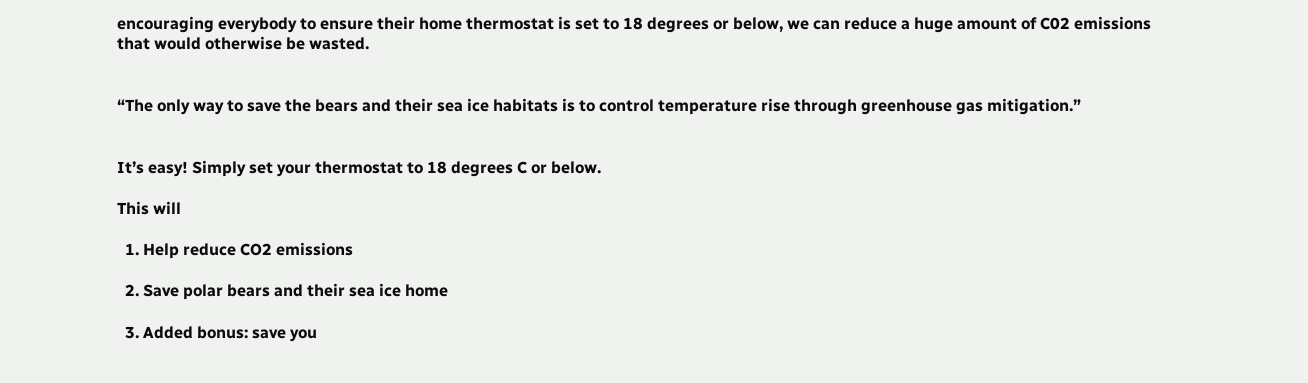encouraging everybody to ensure their home thermostat is set to 18 degrees or below, we can reduce a huge amount of C02 emissions that would otherwise be wasted.


“The only way to save the bears and their sea ice habitats is to control temperature rise through greenhouse gas mitigation.”


It’s easy! Simply set your thermostat to 18 degrees C or below.

This will

  1. Help reduce CO2 emissions

  2. Save polar bears and their sea ice home

  3. Added bonus: save you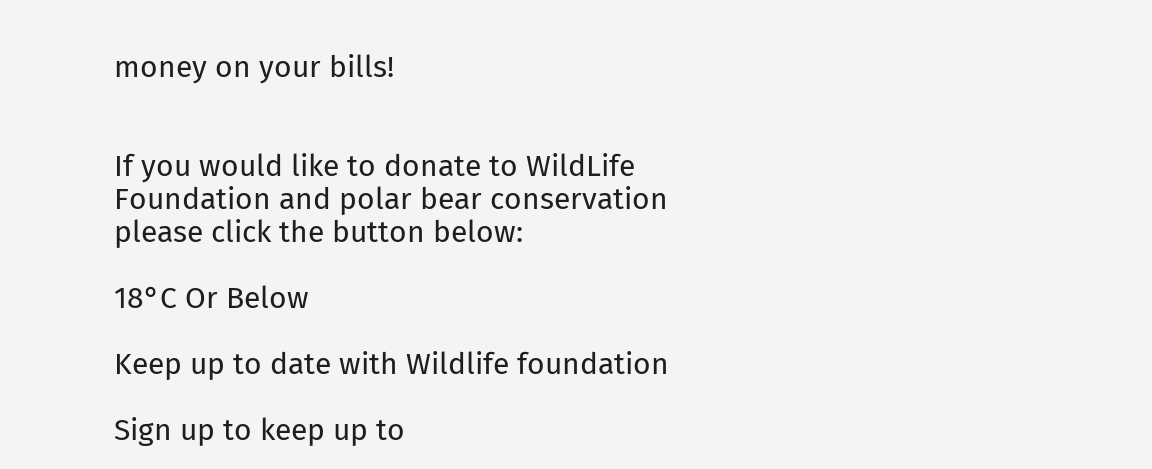money on your bills!


If you would like to donate to WildLife Foundation and polar bear conservation please click the button below:

18°C Or Below

Keep up to date with Wildlife foundation

Sign up to keep up to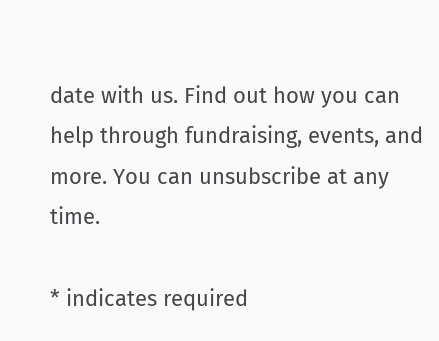date with us. Find out how you can help through fundraising, events, and more. You can unsubscribe at any time.

* indicates required